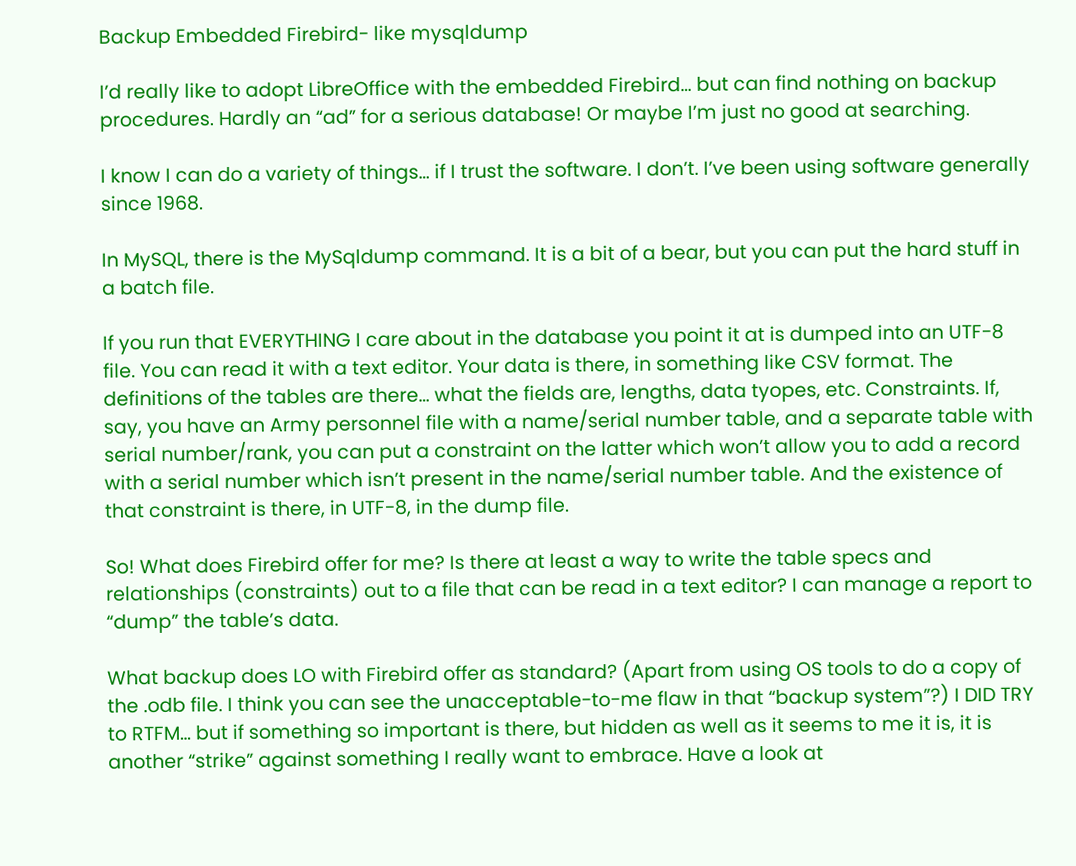Backup Embedded Firebird- like mysqldump

I’d really like to adopt LibreOffice with the embedded Firebird… but can find nothing on backup procedures. Hardly an “ad” for a serious database! Or maybe I’m just no good at searching.

I know I can do a variety of things… if I trust the software. I don’t. I’ve been using software generally since 1968.

In MySQL, there is the MySqldump command. It is a bit of a bear, but you can put the hard stuff in a batch file.

If you run that EVERYTHING I care about in the database you point it at is dumped into an UTF-8 file. You can read it with a text editor. Your data is there, in something like CSV format. The definitions of the tables are there… what the fields are, lengths, data tyopes, etc. Constraints. If, say, you have an Army personnel file with a name/serial number table, and a separate table with serial number/rank, you can put a constraint on the latter which won’t allow you to add a record with a serial number which isn’t present in the name/serial number table. And the existence of that constraint is there, in UTF-8, in the dump file.

So! What does Firebird offer for me? Is there at least a way to write the table specs and relationships (constraints) out to a file that can be read in a text editor? I can manage a report to “dump” the table’s data.

What backup does LO with Firebird offer as standard? (Apart from using OS tools to do a copy of the .odb file. I think you can see the unacceptable-to-me flaw in that “backup system”?) I DID TRY to RTFM… but if something so important is there, but hidden as well as it seems to me it is, it is another “strike” against something I really want to embrace. Have a look at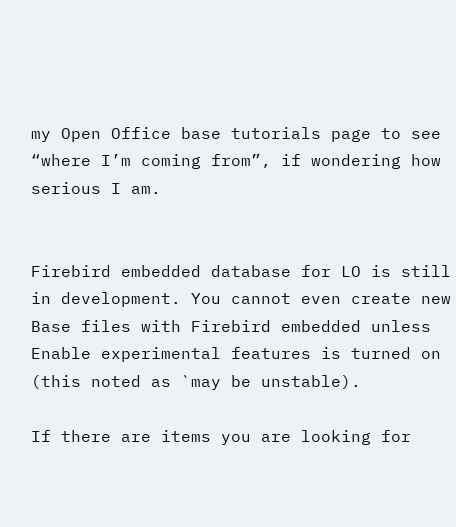my Open Office base tutorials page to see “where I’m coming from”, if wondering how serious I am.


Firebird embedded database for LO is still in development. You cannot even create new Base files with Firebird embedded unless Enable experimental features is turned on (this noted as `may be unstable).

If there are items you are looking for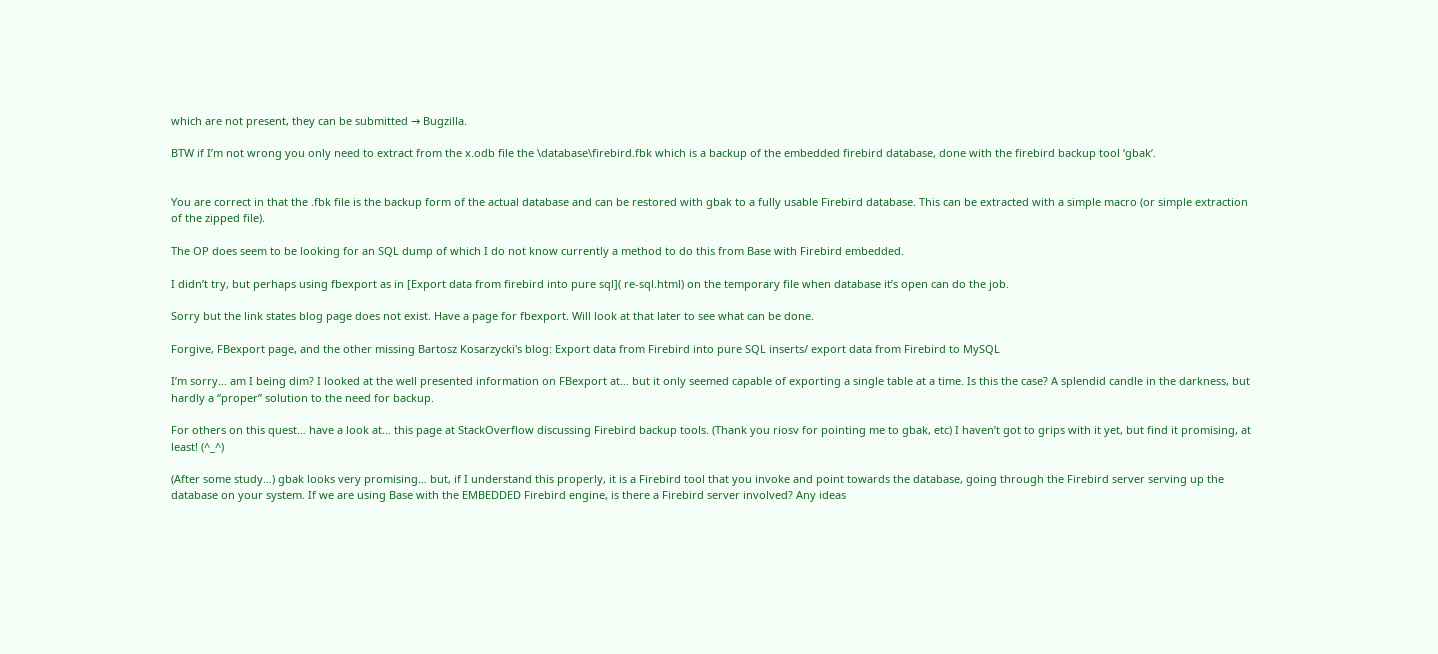which are not present, they can be submitted → Bugzilla.

BTW if I’m not wrong you only need to extract from the x.odb file the \database\firebird.fbk which is a backup of the embedded firebird database, done with the firebird backup tool ‘gbak’.


You are correct in that the .fbk file is the backup form of the actual database and can be restored with gbak to a fully usable Firebird database. This can be extracted with a simple macro (or simple extraction of the zipped file).

The OP does seem to be looking for an SQL dump of which I do not know currently a method to do this from Base with Firebird embedded.

I didn’t try, but perhaps using fbexport as in [Export data from firebird into pure sql]( re-sql.html) on the temporary file when database it’s open can do the job.

Sorry but the link states blog page does not exist. Have a page for fbexport. Will look at that later to see what can be done.

Forgive, FBexport page, and the other missing Bartosz Kosarzycki's blog: Export data from Firebird into pure SQL inserts/ export data from Firebird to MySQL

I’m sorry… am I being dim? I looked at the well presented information on FBexport at… but it only seemed capable of exporting a single table at a time. Is this the case? A splendid candle in the darkness, but hardly a “proper” solution to the need for backup.

For others on this quest… have a look at… this page at StackOverflow discussing Firebird backup tools. (Thank you riosv for pointing me to gbak, etc) I haven’t got to grips with it yet, but find it promising, at least! (^_^)

(After some study…) gbak looks very promising… but, if I understand this properly, it is a Firebird tool that you invoke and point towards the database, going through the Firebird server serving up the database on your system. If we are using Base with the EMBEDDED Firebird engine, is there a Firebird server involved? Any ideas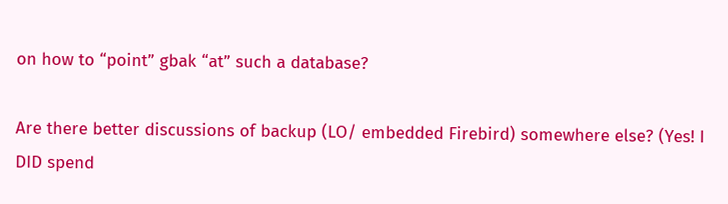on how to “point” gbak “at” such a database?

Are there better discussions of backup (LO/ embedded Firebird) somewhere else? (Yes! I DID spend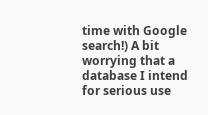time with Google search!) A bit worrying that a database I intend for serious use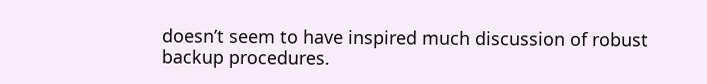doesn’t seem to have inspired much discussion of robust backup procedures.